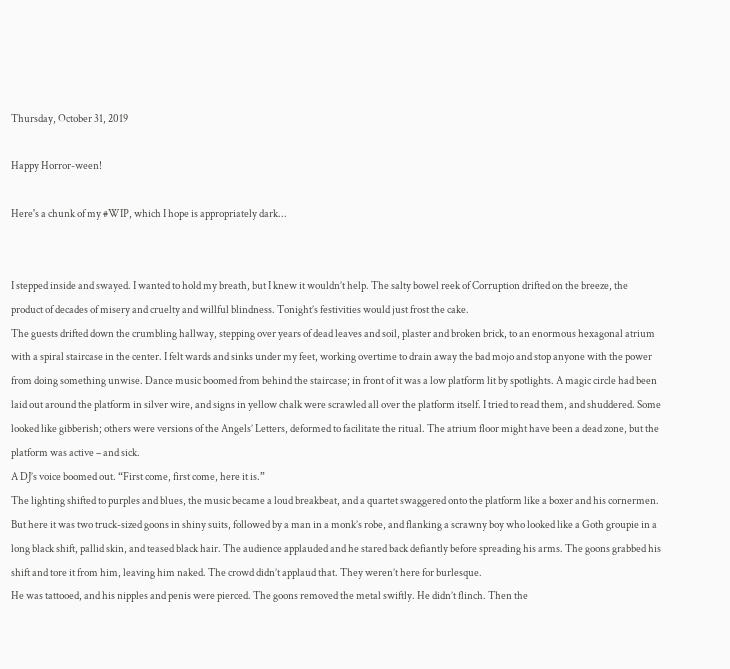Thursday, October 31, 2019

Happy Horror-ween!

Here's a chunk of my #WIP, which I hope is appropriately dark...


I stepped inside and swayed. I wanted to hold my breath, but I knew it wouldn’t help. The salty bowel reek of Corruption drifted on the breeze, the product of decades of misery and cruelty and willful blindness. Tonight’s festivities would just frost the cake.
The guests drifted down the crumbling hallway, stepping over years of dead leaves and soil, plaster and broken brick, to an enormous hexagonal atrium with a spiral staircase in the center. I felt wards and sinks under my feet, working overtime to drain away the bad mojo and stop anyone with the power from doing something unwise. Dance music boomed from behind the staircase; in front of it was a low platform lit by spotlights. A magic circle had been laid out around the platform in silver wire, and signs in yellow chalk were scrawled all over the platform itself. I tried to read them, and shuddered. Some looked like gibberish; others were versions of the Angels’ Letters, deformed to facilitate the ritual. The atrium floor might have been a dead zone, but the platform was active – and sick.
A DJ’s voice boomed out. “First come, first come, here it is.”
The lighting shifted to purples and blues, the music became a loud breakbeat, and a quartet swaggered onto the platform like a boxer and his cornermen. But here it was two truck-sized goons in shiny suits, followed by a man in a monk’s robe, and flanking a scrawny boy who looked like a Goth groupie in a long black shift, pallid skin, and teased black hair. The audience applauded and he stared back defiantly before spreading his arms. The goons grabbed his shift and tore it from him, leaving him naked. The crowd didn’t applaud that. They weren’t here for burlesque.
He was tattooed, and his nipples and penis were pierced. The goons removed the metal swiftly. He didn’t flinch. Then the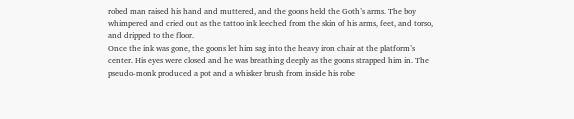robed man raised his hand and muttered, and the goons held the Goth’s arms. The boy whimpered and cried out as the tattoo ink leeched from the skin of his arms, feet, and torso, and dripped to the floor.
Once the ink was gone, the goons let him sag into the heavy iron chair at the platform’s center. His eyes were closed and he was breathing deeply as the goons strapped him in. The pseudo-monk produced a pot and a whisker brush from inside his robe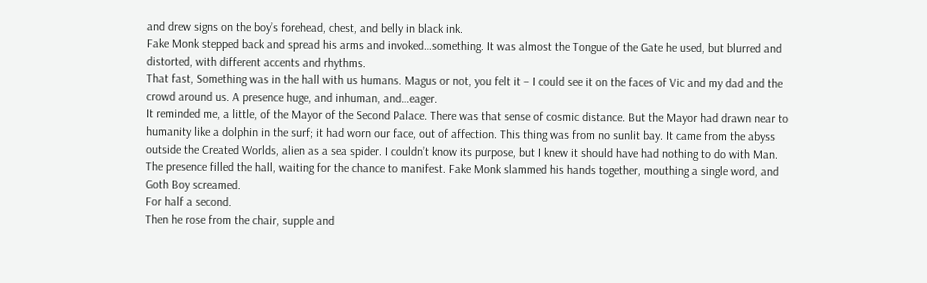and drew signs on the boy’s forehead, chest, and belly in black ink.
Fake Monk stepped back and spread his arms and invoked…something. It was almost the Tongue of the Gate he used, but blurred and distorted, with different accents and rhythms.
That fast, Something was in the hall with us humans. Magus or not, you felt it – I could see it on the faces of Vic and my dad and the crowd around us. A presence huge, and inhuman, and…eager.
It reminded me, a little, of the Mayor of the Second Palace. There was that sense of cosmic distance. But the Mayor had drawn near to humanity like a dolphin in the surf; it had worn our face, out of affection. This thing was from no sunlit bay. It came from the abyss outside the Created Worlds, alien as a sea spider. I couldn’t know its purpose, but I knew it should have had nothing to do with Man.
The presence filled the hall, waiting for the chance to manifest. Fake Monk slammed his hands together, mouthing a single word, and Goth Boy screamed.
For half a second.
Then he rose from the chair, supple and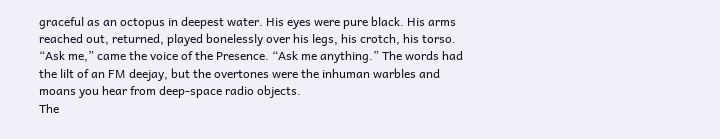graceful as an octopus in deepest water. His eyes were pure black. His arms reached out, returned, played bonelessly over his legs, his crotch, his torso.
“Ask me,” came the voice of the Presence. “Ask me anything.” The words had the lilt of an FM deejay, but the overtones were the inhuman warbles and moans you hear from deep-space radio objects.
The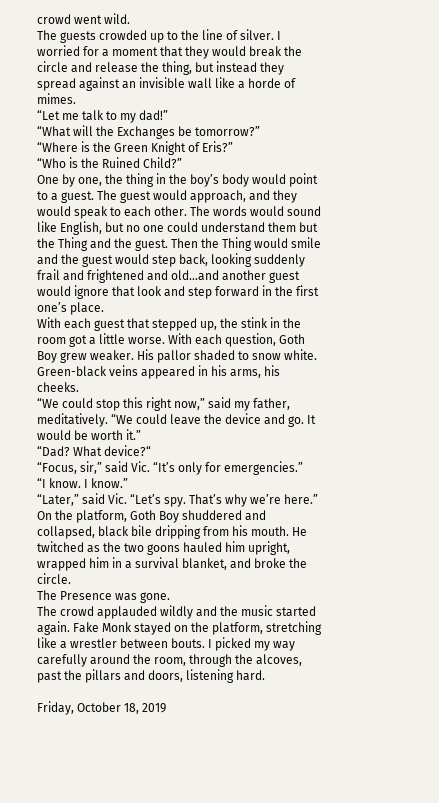crowd went wild.
The guests crowded up to the line of silver. I worried for a moment that they would break the circle and release the thing, but instead they spread against an invisible wall like a horde of mimes.
“Let me talk to my dad!”
“What will the Exchanges be tomorrow?”
“Where is the Green Knight of Eris?”
“Who is the Ruined Child?”
One by one, the thing in the boy’s body would point to a guest. The guest would approach, and they would speak to each other. The words would sound like English, but no one could understand them but the Thing and the guest. Then the Thing would smile and the guest would step back, looking suddenly frail and frightened and old…and another guest would ignore that look and step forward in the first one’s place.
With each guest that stepped up, the stink in the room got a little worse. With each question, Goth Boy grew weaker. His pallor shaded to snow white. Green-black veins appeared in his arms, his cheeks.
“We could stop this right now,” said my father, meditatively. “We could leave the device and go. It would be worth it.”
“Dad? What device?“
“Focus, sir,” said Vic. “It’s only for emergencies.”
“I know. I know.”
“Later,” said Vic. “Let’s spy. That’s why we’re here.”
On the platform, Goth Boy shuddered and collapsed, black bile dripping from his mouth. He twitched as the two goons hauled him upright, wrapped him in a survival blanket, and broke the circle.
The Presence was gone.
The crowd applauded wildly and the music started again. Fake Monk stayed on the platform, stretching like a wrestler between bouts. I picked my way carefully around the room, through the alcoves, past the pillars and doors, listening hard.

Friday, October 18, 2019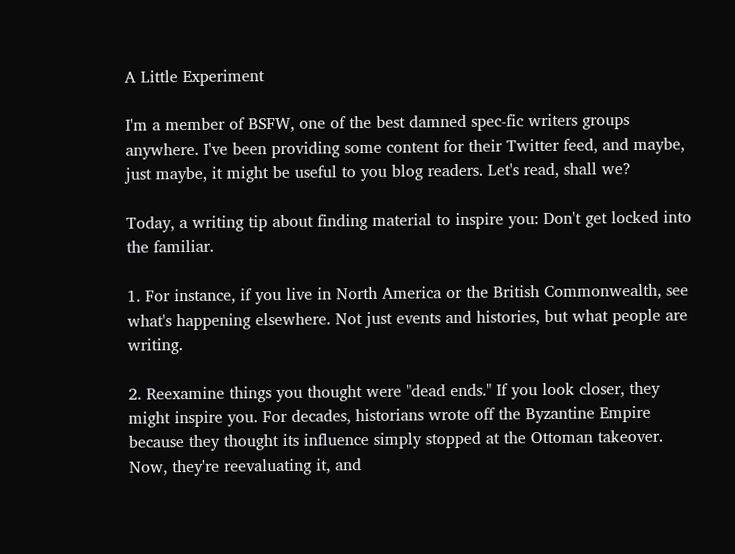A Little Experiment

I'm a member of BSFW, one of the best damned spec-fic writers groups anywhere. I've been providing some content for their Twitter feed, and maybe, just maybe, it might be useful to you blog readers. Let's read, shall we?

Today, a writing tip about finding material to inspire you: Don't get locked into the familiar.

1. For instance, if you live in North America or the British Commonwealth, see what's happening elsewhere. Not just events and histories, but what people are writing.

2. Reexamine things you thought were "dead ends." If you look closer, they might inspire you. For decades, historians wrote off the Byzantine Empire because they thought its influence simply stopped at the Ottoman takeover. Now, they're reevaluating it, and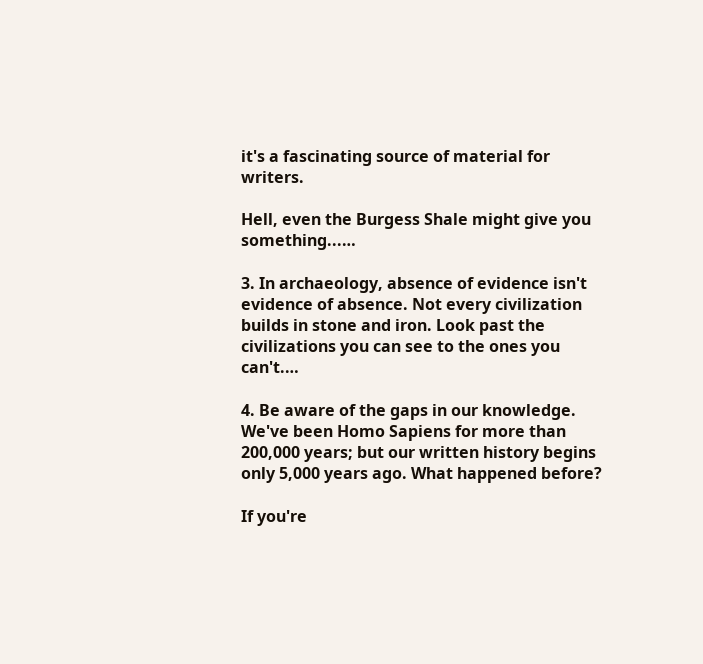it's a fascinating source of material for writers.

Hell, even the Burgess Shale might give you something...…

3. In archaeology, absence of evidence isn't evidence of absence. Not every civilization builds in stone and iron. Look past the civilizations you can see to the ones you can't.…

4. Be aware of the gaps in our knowledge. We've been Homo Sapiens for more than 200,000 years; but our written history begins only 5,000 years ago. What happened before?

If you're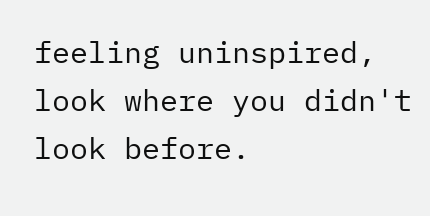feeling uninspired, look where you didn't look before.